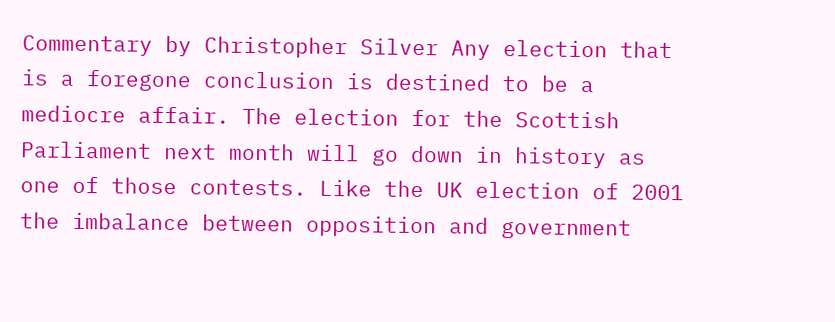Commentary by Christopher Silver Any election that is a foregone conclusion is destined to be a mediocre affair. The election for the Scottish Parliament next month will go down in history as one of those contests. Like the UK election of 2001 the imbalance between opposition and government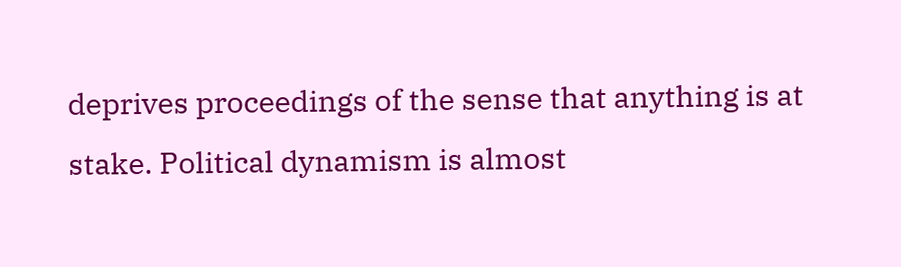deprives proceedings of the sense that anything is at stake. Political dynamism is almost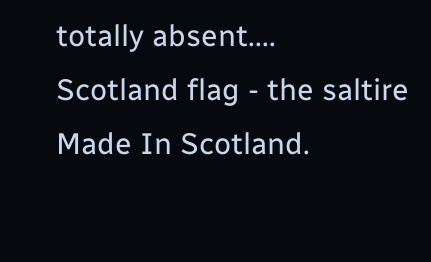totally absent....
Scotland flag - the saltire Made In Scotland.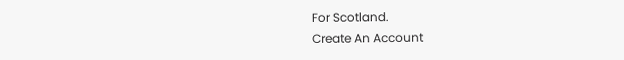For Scotland.
Create An Account